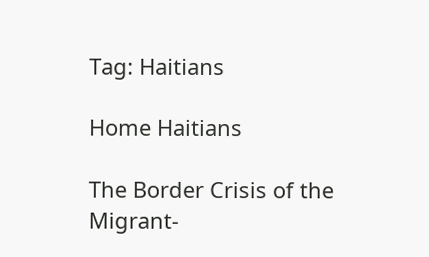Tag: Haitians

Home Haitians

The Border Crisis of the Migrant-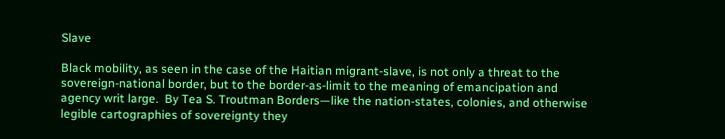Slave

Black mobility, as seen in the case of the Haitian migrant-slave, is not only a threat to the sovereign-national border, but to the border-as-limit to the meaning of emancipation and agency writ large.  By Tea S. Troutman Borders—like the nation-states, colonies, and otherwise legible cartographies of sovereignty they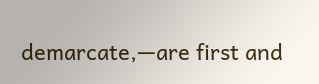demarcate,—are first and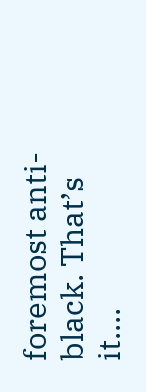foremost anti-black. That’s it....